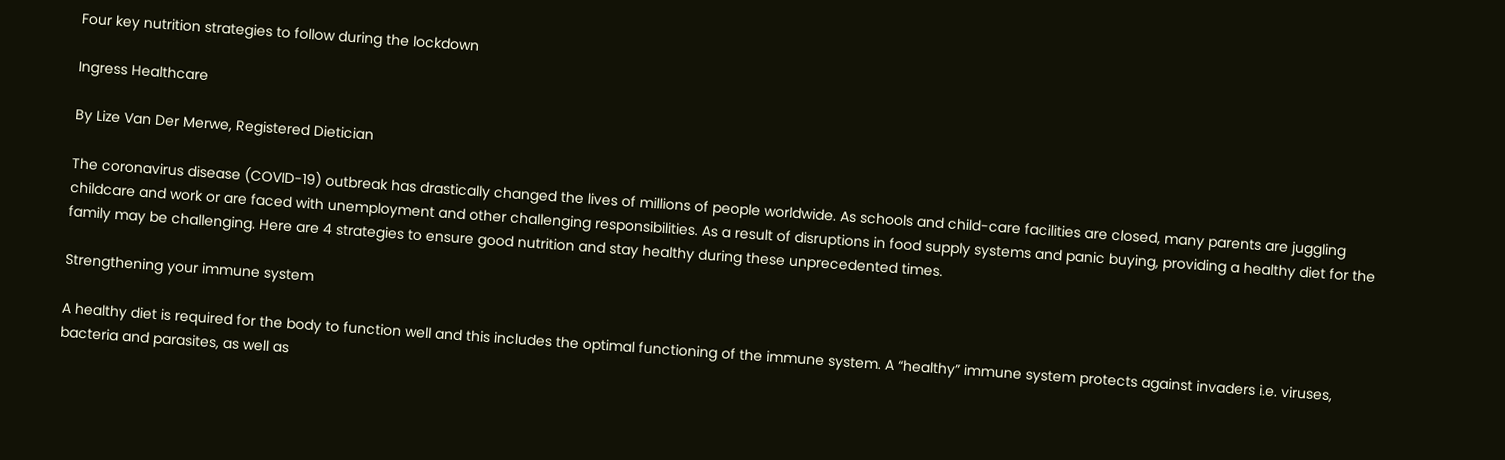Four key nutrition strategies to follow during the lockdown

Ingress Healthcare

By Lize Van Der Merwe, Registered Dietician

The coronavirus disease (COVID-19) outbreak has drastically changed the lives of millions of people worldwide. As schools and child-care facilities are closed, many parents are juggling childcare and work or are faced with unemployment and other challenging responsibilities. As a result of disruptions in food supply systems and panic buying, providing a healthy diet for the family may be challenging. Here are 4 strategies to ensure good nutrition and stay healthy during these unprecedented times.

Strengthening your immune system

A healthy diet is required for the body to function well and this includes the optimal functioning of the immune system. A “healthy” immune system protects against invaders i.e. viruses, bacteria and parasites, as well as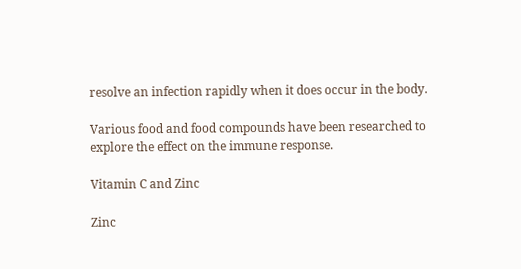resolve an infection rapidly when it does occur in the body.

Various food and food compounds have been researched to explore the effect on the immune response.

Vitamin C and Zinc

Zinc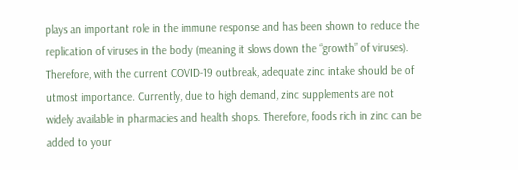plays an important role in the immune response and has been shown to reduce the replication of viruses in the body (meaning it slows down the “growth” of viruses). Therefore, with the current COVID-19 outbreak, adequate zinc intake should be of utmost importance. Currently, due to high demand, zinc supplements are not widely available in pharmacies and health shops. Therefore, foods rich in zinc can be added to your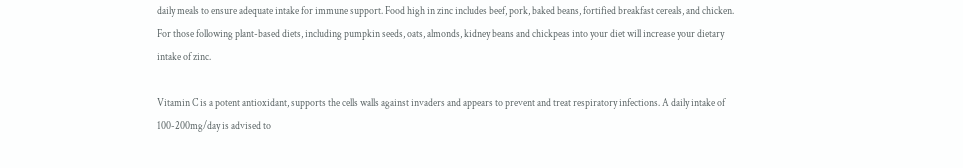daily meals to ensure adequate intake for immune support. Food high in zinc includes beef, pork, baked beans, fortified breakfast cereals, and chicken. For those following plant-based diets, including pumpkin seeds, oats, almonds, kidney beans and chickpeas into your diet will increase your dietary intake of zinc.

Vitamin C is a potent antioxidant, supports the cells walls against invaders and appears to prevent and treat respiratory infections. A daily intake of 100-200mg/day is advised to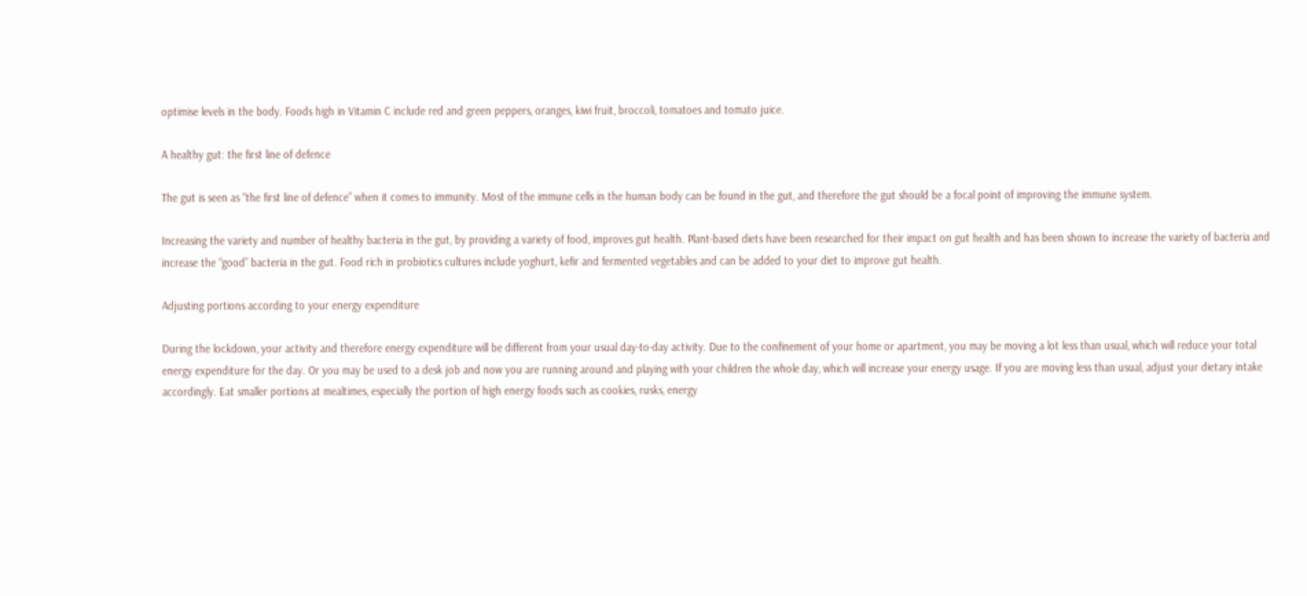optimise levels in the body. Foods high in Vitamin C include red and green peppers, oranges, kiwi fruit, broccoli, tomatoes and tomato juice.

A healthy gut: the first line of defence

The gut is seen as “the first line of defence” when it comes to immunity. Most of the immune cells in the human body can be found in the gut, and therefore the gut should be a focal point of improving the immune system.

Increasing the variety and number of healthy bacteria in the gut, by providing a variety of food, improves gut health. Plant-based diets have been researched for their impact on gut health and has been shown to increase the variety of bacteria and increase the “good” bacteria in the gut. Food rich in probiotics cultures include yoghurt, kefir and fermented vegetables and can be added to your diet to improve gut health.

Adjusting portions according to your energy expenditure

During the lockdown, your activity and therefore energy expenditure will be different from your usual day-to-day activity. Due to the confinement of your home or apartment, you may be moving a lot less than usual, which will reduce your total energy expenditure for the day. Or you may be used to a desk job and now you are running around and playing with your children the whole day, which will increase your energy usage. If you are moving less than usual, adjust your dietary intake accordingly. Eat smaller portions at mealtimes, especially the portion of high energy foods such as cookies, rusks, energy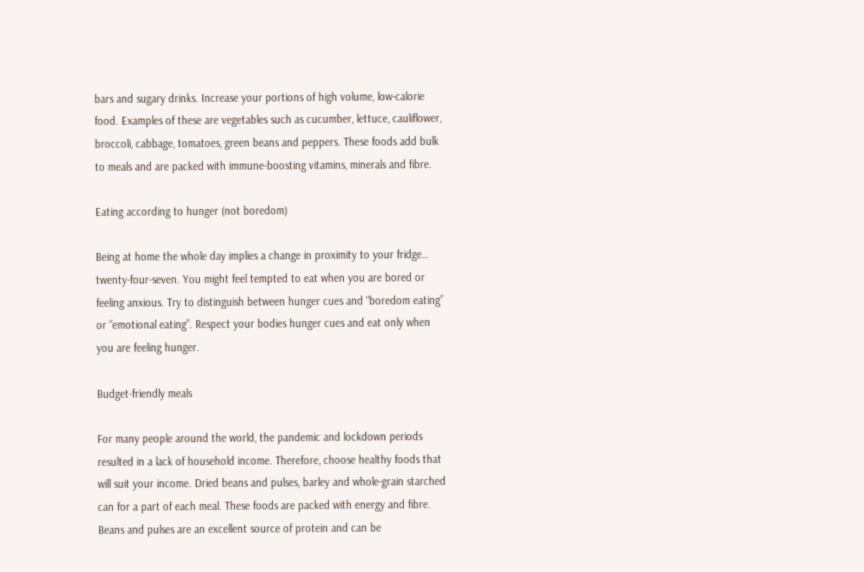bars and sugary drinks. Increase your portions of high volume, low-calorie food. Examples of these are vegetables such as cucumber, lettuce, cauliflower, broccoli, cabbage, tomatoes, green beans and peppers. These foods add bulk to meals and are packed with immune-boosting vitamins, minerals and fibre.

Eating according to hunger (not boredom)

Being at home the whole day implies a change in proximity to your fridge… twenty-four-seven. You might feel tempted to eat when you are bored or feeling anxious. Try to distinguish between hunger cues and “boredom eating” or “emotional eating”. Respect your bodies hunger cues and eat only when you are feeling hunger.

Budget-friendly meals

For many people around the world, the pandemic and lockdown periods resulted in a lack of household income. Therefore, choose healthy foods that will suit your income. Dried beans and pulses, barley and whole-grain starched can for a part of each meal. These foods are packed with energy and fibre. Beans and pulses are an excellent source of protein and can be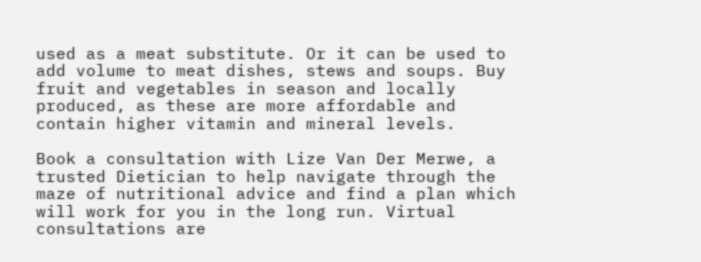used as a meat substitute. Or it can be used to add volume to meat dishes, stews and soups. Buy fruit and vegetables in season and locally produced, as these are more affordable and contain higher vitamin and mineral levels.

Book a consultation with Lize Van Der Merwe, a trusted Dietician to help navigate through the maze of nutritional advice and find a plan which will work for you in the long run. Virtual consultations are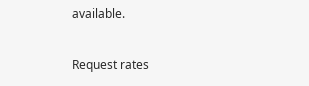available.

Request rates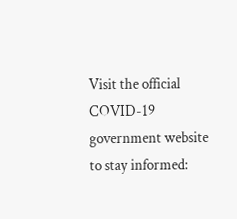Visit the official COVID-19 government website to stay informed: